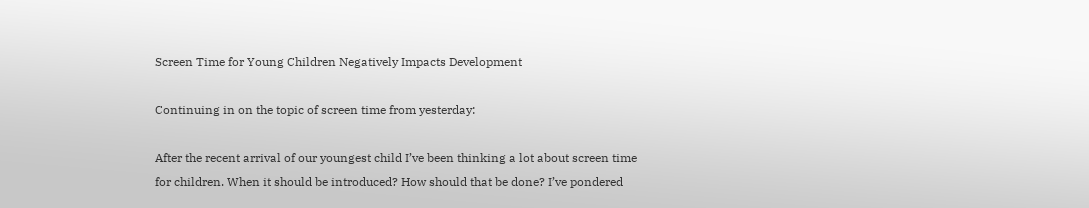Screen Time for Young Children Negatively Impacts Development

Continuing in on the topic of screen time from yesterday:

After the recent arrival of our youngest child I’ve been thinking a lot about screen time for children. When it should be introduced? How should that be done? I’ve pondered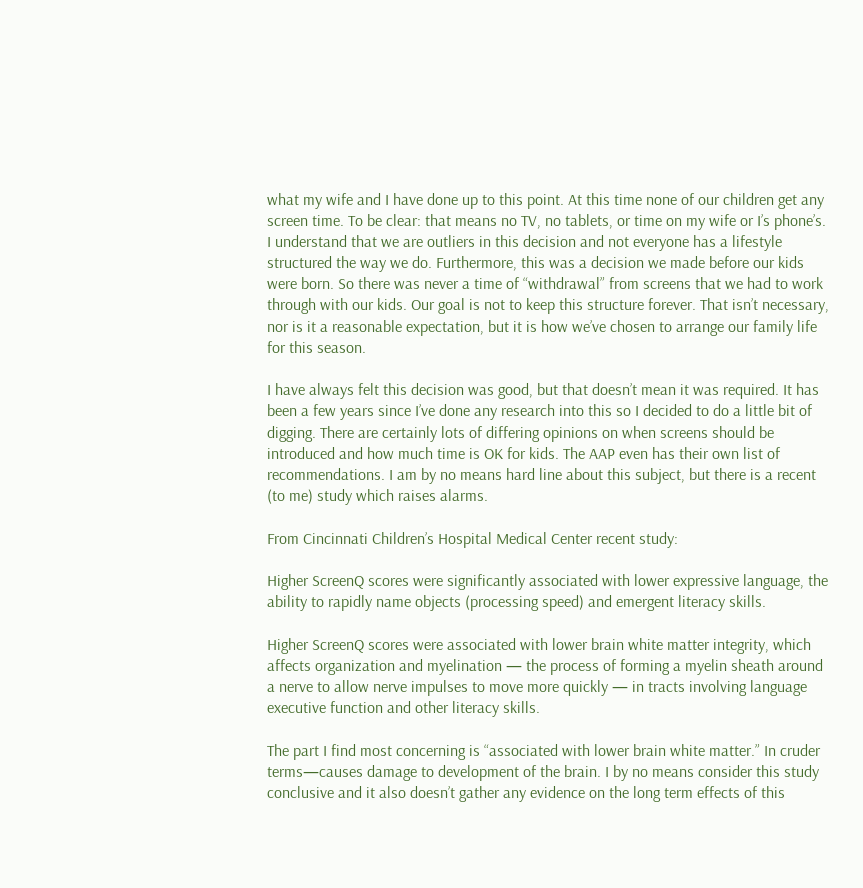what my wife and I have done up to this point. At this time none of our children get any screen time. To be clear: that means no TV, no tablets, or time on my wife or I’s phone’s. I understand that we are outliers in this decision and not everyone has a lifestyle structured the way we do. Furthermore, this was a decision we made before our kids were born. So there was never a time of “withdrawal” from screens that we had to work through with our kids. Our goal is not to keep this structure forever. That isn’t necessary, nor is it a reasonable expectation, but it is how we’ve chosen to arrange our family life for this season.

I have always felt this decision was good, but that doesn’t mean it was required. It has been a few years since I’ve done any research into this so I decided to do a little bit of digging. There are certainly lots of differing opinions on when screens should be introduced and how much time is OK for kids. The AAP even has their own list of recommendations. I am by no means hard line about this subject, but there is a recent (to me) study which raises alarms.

From Cincinnati Children’s Hospital Medical Center recent study:

Higher ScreenQ scores were significantly associated with lower expressive language, the ability to rapidly name objects (processing speed) and emergent literacy skills.

Higher ScreenQ scores were associated with lower brain white matter integrity, which affects organization and myelination — the process of forming a myelin sheath around a nerve to allow nerve impulses to move more quickly — in tracts involving language executive function and other literacy skills.

The part I find most concerning is “associated with lower brain white matter.” In cruder terms—causes damage to development of the brain. I by no means consider this study conclusive and it also doesn’t gather any evidence on the long term effects of this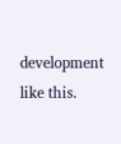development like this.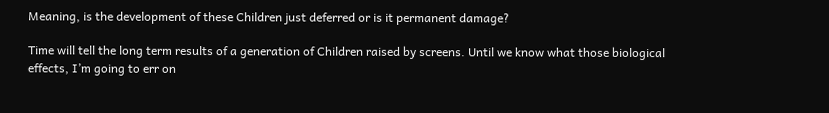Meaning, is the development of these Children just deferred or is it permanent damage?

Time will tell the long term results of a generation of Children raised by screens. Until we know what those biological effects, I’m going to err on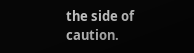the side of caution.